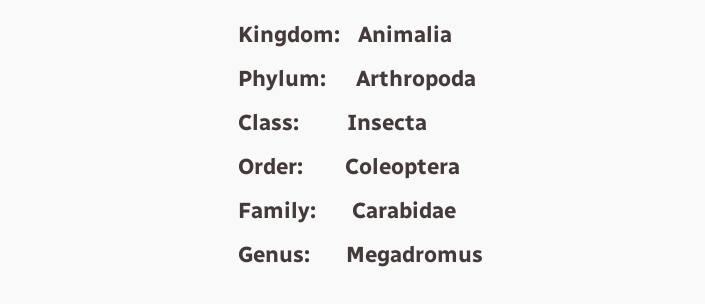Kingdom:   Animalia
Phylum:     Arthropoda
Class:        Insecta
Order:       Coleoptera
Family:      Carabidae
Genus:      Megadromus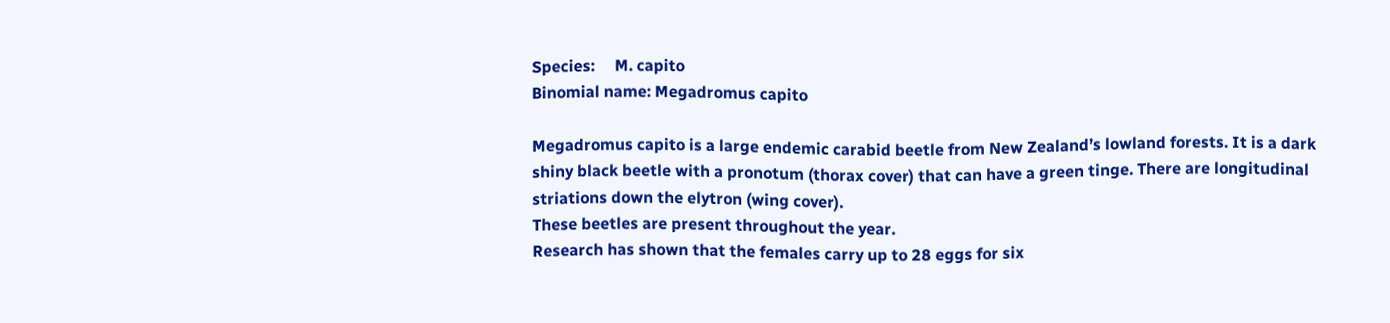Species:     M. capito
Binomial name: Megadromus capito

Megadromus capito is a large endemic carabid beetle from New Zealand’s lowland forests. It is a dark shiny black beetle with a pronotum (thorax cover) that can have a green tinge. There are longitudinal striations down the elytron (wing cover).
These beetles are present throughout the year.
Research has shown that the females carry up to 28 eggs for six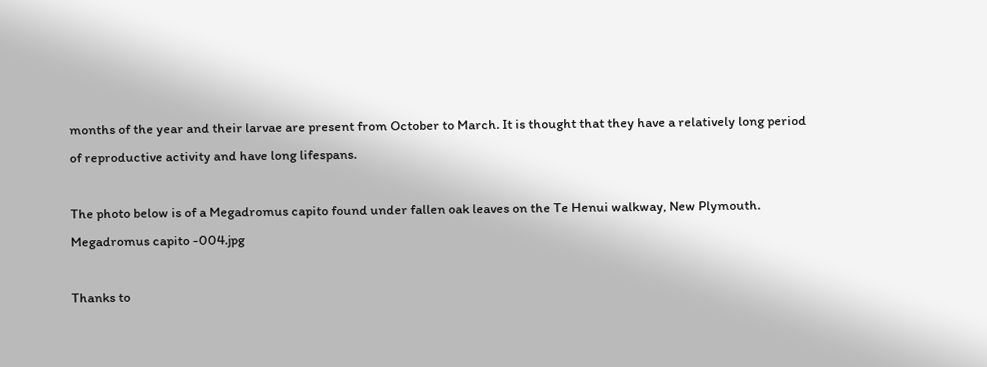months of the year and their larvae are present from October to March. It is thought that they have a relatively long period of reproductive activity and have long lifespans.

The photo below is of a Megadromus capito found under fallen oak leaves on the Te Henui walkway, New Plymouth.
Megadromus capito -004.jpg

Thanks to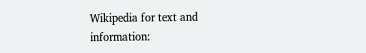Wikipedia for text and information: